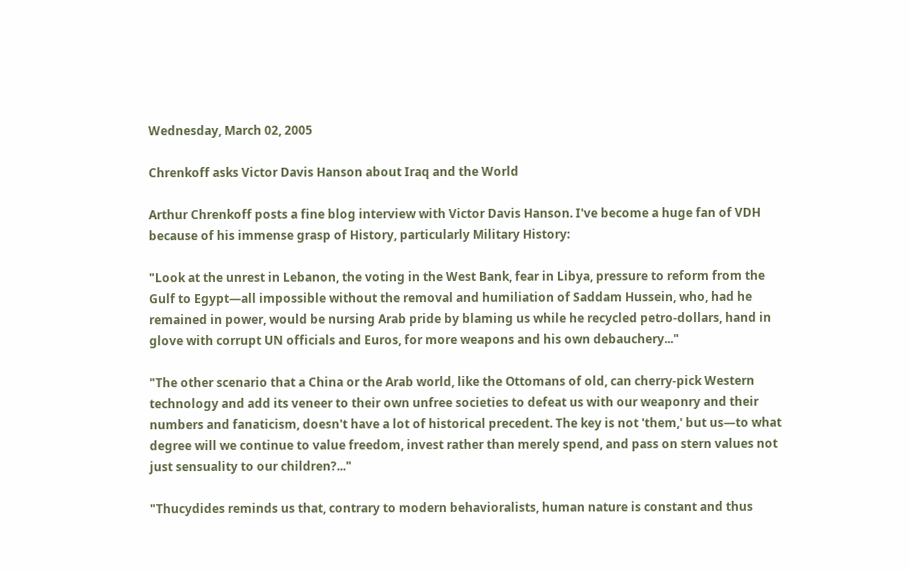Wednesday, March 02, 2005

Chrenkoff asks Victor Davis Hanson about Iraq and the World

Arthur Chrenkoff posts a fine blog interview with Victor Davis Hanson. I've become a huge fan of VDH because of his immense grasp of History, particularly Military History:

"Look at the unrest in Lebanon, the voting in the West Bank, fear in Libya, pressure to reform from the Gulf to Egypt—all impossible without the removal and humiliation of Saddam Hussein, who, had he remained in power, would be nursing Arab pride by blaming us while he recycled petro-dollars, hand in glove with corrupt UN officials and Euros, for more weapons and his own debauchery..."

"The other scenario that a China or the Arab world, like the Ottomans of old, can cherry-pick Western technology and add its veneer to their own unfree societies to defeat us with our weaponry and their numbers and fanaticism, doesn't have a lot of historical precedent. The key is not 'them,' but us—to what degree will we continue to value freedom, invest rather than merely spend, and pass on stern values not just sensuality to our children?..."

"Thucydides reminds us that, contrary to modern behavioralists, human nature is constant and thus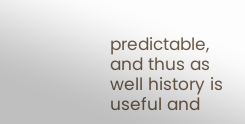predictable, and thus as well history is useful and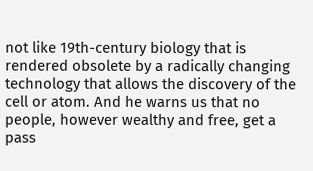not like 19th-century biology that is rendered obsolete by a radically changing technology that allows the discovery of the cell or atom. And he warns us that no people, however wealthy and free, get a pass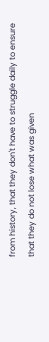from history, that they don't have to struggle daily to ensure that they do not lose what was given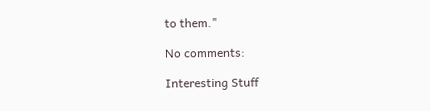to them."

No comments:

Interesting Stuff